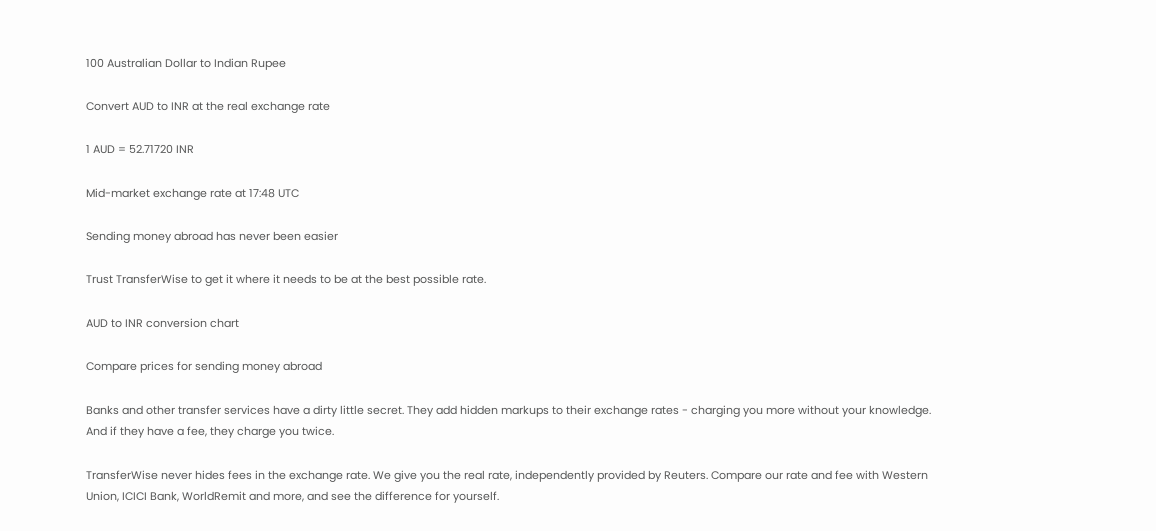100 Australian Dollar to Indian Rupee

Convert AUD to INR at the real exchange rate

1 AUD = 52.71720 INR

Mid-market exchange rate at 17:48 UTC

Sending money abroad has never been easier

Trust TransferWise to get it where it needs to be at the best possible rate.

AUD to INR conversion chart

Compare prices for sending money abroad

Banks and other transfer services have a dirty little secret. They add hidden markups to their exchange rates - charging you more without your knowledge. And if they have a fee, they charge you twice.

TransferWise never hides fees in the exchange rate. We give you the real rate, independently provided by Reuters. Compare our rate and fee with Western Union, ICICI Bank, WorldRemit and more, and see the difference for yourself.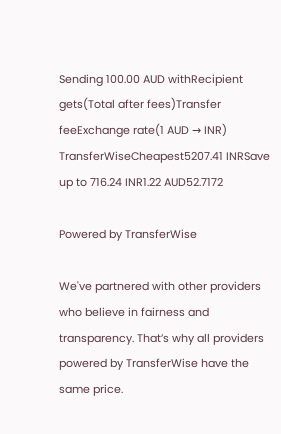Sending 100.00 AUD withRecipient gets(Total after fees)Transfer feeExchange rate(1 AUD → INR)
TransferWiseCheapest5207.41 INRSave up to 716.24 INR1.22 AUD52.7172

Powered by TransferWise

We've partnered with other providers who believe in fairness and transparency. That’s why all providers powered by TransferWise have the same price.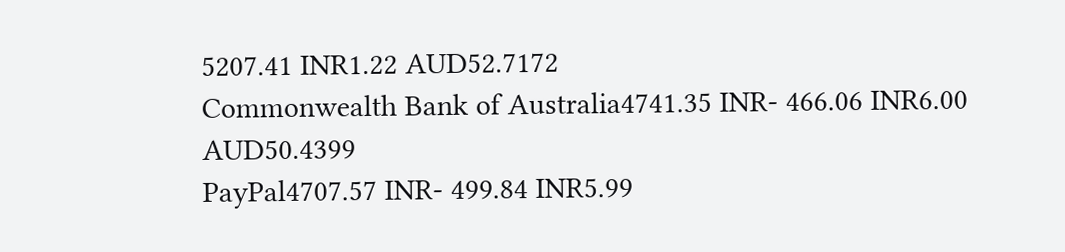5207.41 INR1.22 AUD52.7172
Commonwealth Bank of Australia4741.35 INR- 466.06 INR6.00 AUD50.4399
PayPal4707.57 INR- 499.84 INR5.99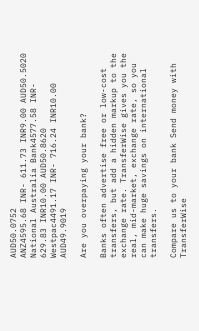AUD50.0752
ANZ4595.68 INR- 611.73 INR9.00 AUD50.5020
National Australia Bank4577.58 INR- 629.83 INR10.00 AUD50.8620
Westpac4491.17 INR- 716.24 INR10.00 AUD49.9019

Are you overpaying your bank?

Banks often advertise free or low-cost transfers, but add a hidden markup to the exchange rate. TransferWise gives you the real, mid-market, exchange rate, so you can make huge savings on international transfers.

Compare us to your bank Send money with TransferWise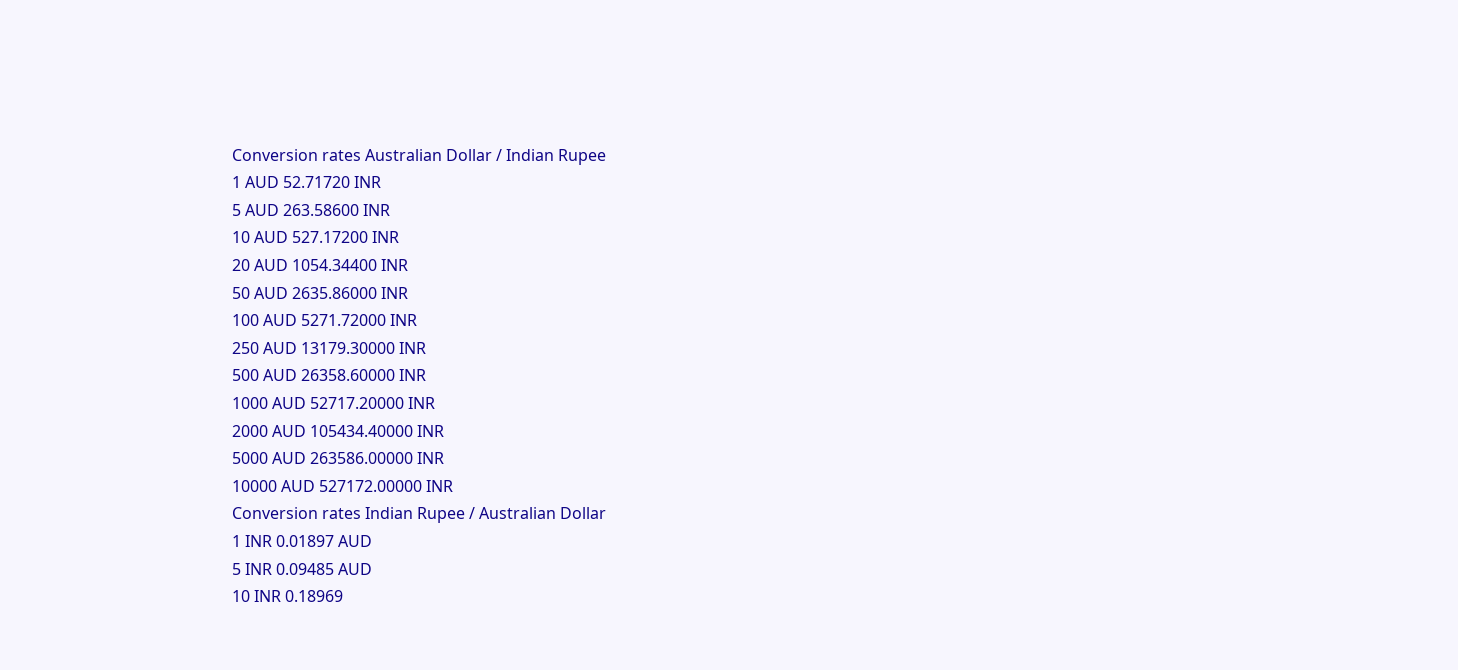Conversion rates Australian Dollar / Indian Rupee
1 AUD 52.71720 INR
5 AUD 263.58600 INR
10 AUD 527.17200 INR
20 AUD 1054.34400 INR
50 AUD 2635.86000 INR
100 AUD 5271.72000 INR
250 AUD 13179.30000 INR
500 AUD 26358.60000 INR
1000 AUD 52717.20000 INR
2000 AUD 105434.40000 INR
5000 AUD 263586.00000 INR
10000 AUD 527172.00000 INR
Conversion rates Indian Rupee / Australian Dollar
1 INR 0.01897 AUD
5 INR 0.09485 AUD
10 INR 0.18969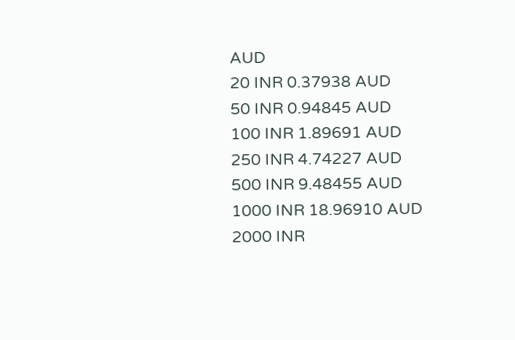AUD
20 INR 0.37938 AUD
50 INR 0.94845 AUD
100 INR 1.89691 AUD
250 INR 4.74227 AUD
500 INR 9.48455 AUD
1000 INR 18.96910 AUD
2000 INR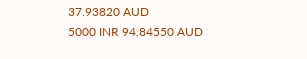37.93820 AUD
5000 INR 94.84550 AUD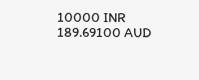10000 INR 189.69100 AUD